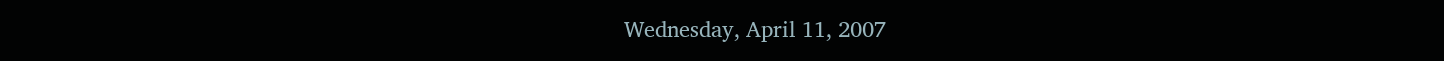Wednesday, April 11, 2007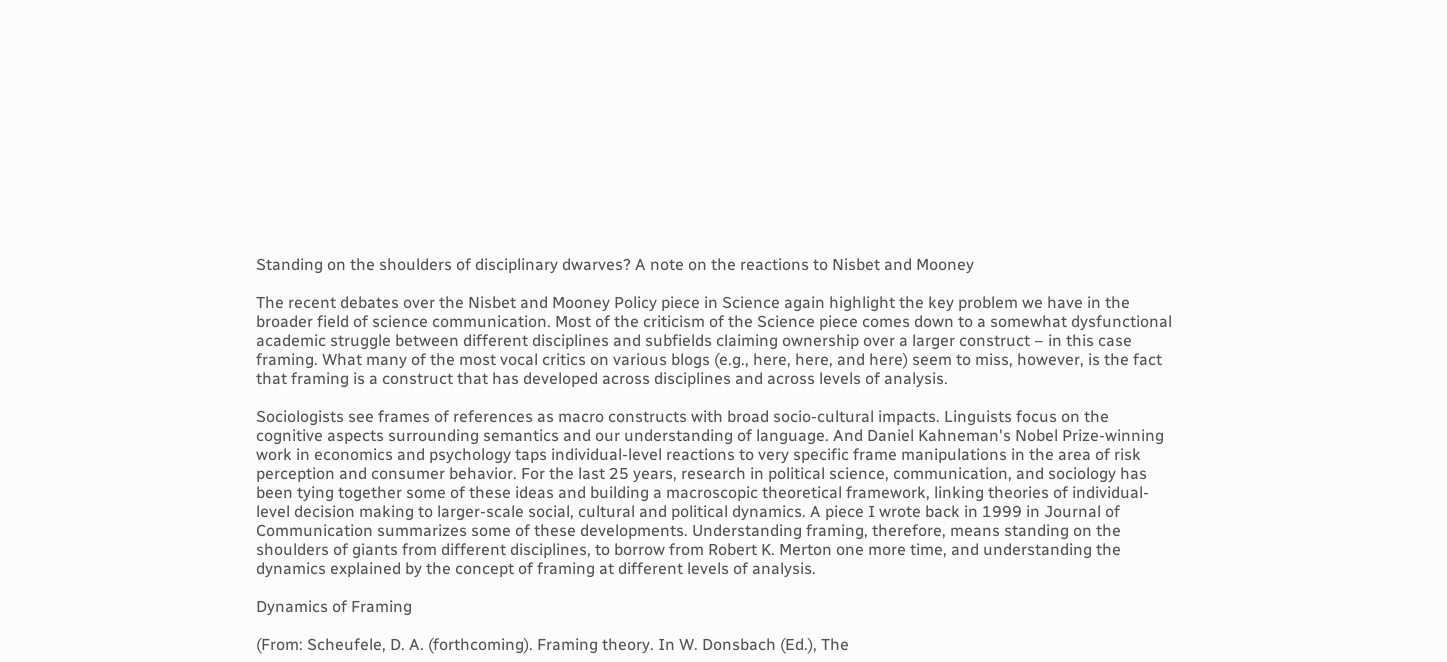Standing on the shoulders of disciplinary dwarves? A note on the reactions to Nisbet and Mooney

The recent debates over the Nisbet and Mooney Policy piece in Science again highlight the key problem we have in the broader field of science communication. Most of the criticism of the Science piece comes down to a somewhat dysfunctional academic struggle between different disciplines and subfields claiming ownership over a larger construct – in this case framing. What many of the most vocal critics on various blogs (e.g., here, here, and here) seem to miss, however, is the fact that framing is a construct that has developed across disciplines and across levels of analysis.

Sociologists see frames of references as macro constructs with broad socio-cultural impacts. Linguists focus on the cognitive aspects surrounding semantics and our understanding of language. And Daniel Kahneman's Nobel Prize-winning work in economics and psychology taps individual-level reactions to very specific frame manipulations in the area of risk perception and consumer behavior. For the last 25 years, research in political science, communication, and sociology has been tying together some of these ideas and building a macroscopic theoretical framework, linking theories of individual-level decision making to larger-scale social, cultural and political dynamics. A piece I wrote back in 1999 in Journal of Communication summarizes some of these developments. Understanding framing, therefore, means standing on the shoulders of giants from different disciplines, to borrow from Robert K. Merton one more time, and understanding the dynamics explained by the concept of framing at different levels of analysis.

Dynamics of Framing

(From: Scheufele, D. A. (forthcoming). Framing theory. In W. Donsbach (Ed.), The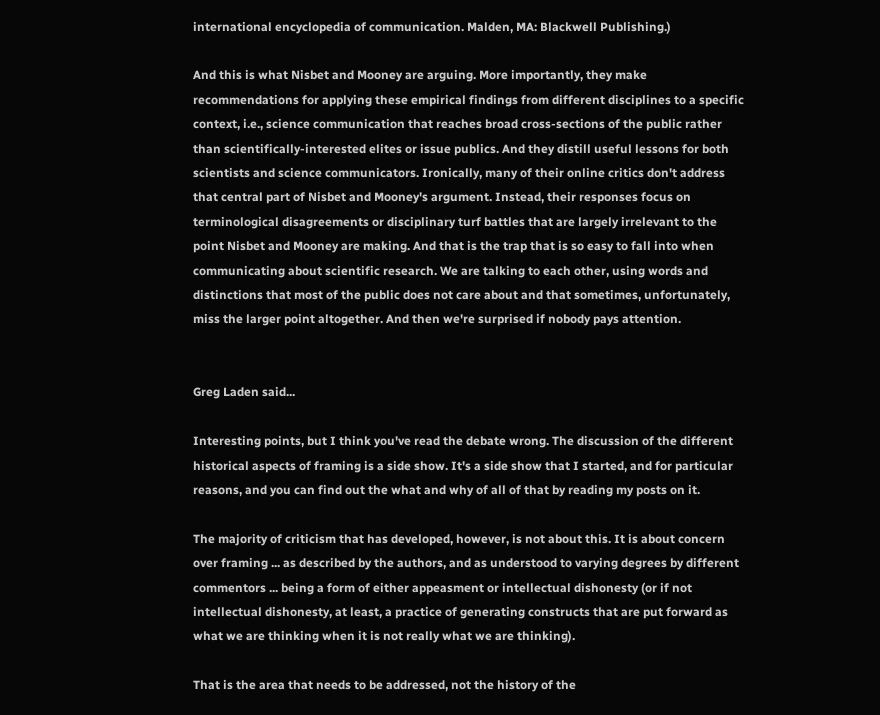international encyclopedia of communication. Malden, MA: Blackwell Publishing.)

And this is what Nisbet and Mooney are arguing. More importantly, they make recommendations for applying these empirical findings from different disciplines to a specific context, i.e., science communication that reaches broad cross-sections of the public rather than scientifically-interested elites or issue publics. And they distill useful lessons for both scientists and science communicators. Ironically, many of their online critics don't address that central part of Nisbet and Mooney's argument. Instead, their responses focus on terminological disagreements or disciplinary turf battles that are largely irrelevant to the point Nisbet and Mooney are making. And that is the trap that is so easy to fall into when communicating about scientific research. We are talking to each other, using words and distinctions that most of the public does not care about and that sometimes, unfortunately, miss the larger point altogether. And then we're surprised if nobody pays attention.


Greg Laden said...

Interesting points, but I think you've read the debate wrong. The discussion of the different historical aspects of framing is a side show. It's a side show that I started, and for particular reasons, and you can find out the what and why of all of that by reading my posts on it.

The majority of criticism that has developed, however, is not about this. It is about concern over framing ... as described by the authors, and as understood to varying degrees by different commentors ... being a form of either appeasment or intellectual dishonesty (or if not intellectual dishonesty, at least, a practice of generating constructs that are put forward as what we are thinking when it is not really what we are thinking).

That is the area that needs to be addressed, not the history of the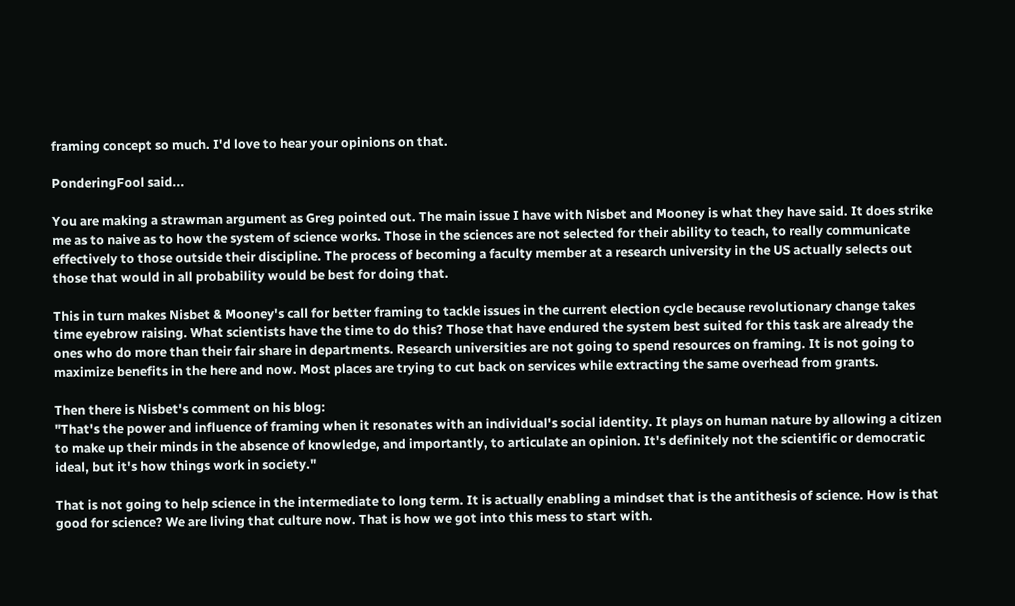framing concept so much. I'd love to hear your opinions on that.

PonderingFool said...

You are making a strawman argument as Greg pointed out. The main issue I have with Nisbet and Mooney is what they have said. It does strike me as to naive as to how the system of science works. Those in the sciences are not selected for their ability to teach, to really communicate effectively to those outside their discipline. The process of becoming a faculty member at a research university in the US actually selects out those that would in all probability would be best for doing that.

This in turn makes Nisbet & Mooney's call for better framing to tackle issues in the current election cycle because revolutionary change takes time eyebrow raising. What scientists have the time to do this? Those that have endured the system best suited for this task are already the ones who do more than their fair share in departments. Research universities are not going to spend resources on framing. It is not going to maximize benefits in the here and now. Most places are trying to cut back on services while extracting the same overhead from grants.

Then there is Nisbet's comment on his blog:
"That's the power and influence of framing when it resonates with an individual's social identity. It plays on human nature by allowing a citizen to make up their minds in the absence of knowledge, and importantly, to articulate an opinion. It's definitely not the scientific or democratic ideal, but it's how things work in society."

That is not going to help science in the intermediate to long term. It is actually enabling a mindset that is the antithesis of science. How is that good for science? We are living that culture now. That is how we got into this mess to start with.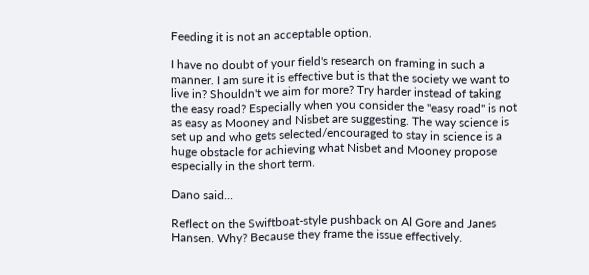Feeding it is not an acceptable option.

I have no doubt of your field's research on framing in such a manner. I am sure it is effective but is that the society we want to live in? Shouldn't we aim for more? Try harder instead of taking the easy road? Especially when you consider the "easy road" is not as easy as Mooney and Nisbet are suggesting. The way science is set up and who gets selected/encouraged to stay in science is a huge obstacle for achieving what Nisbet and Mooney propose especially in the short term.

Dano said...

Reflect on the Swiftboat-style pushback on Al Gore and Janes Hansen. Why? Because they frame the issue effectively.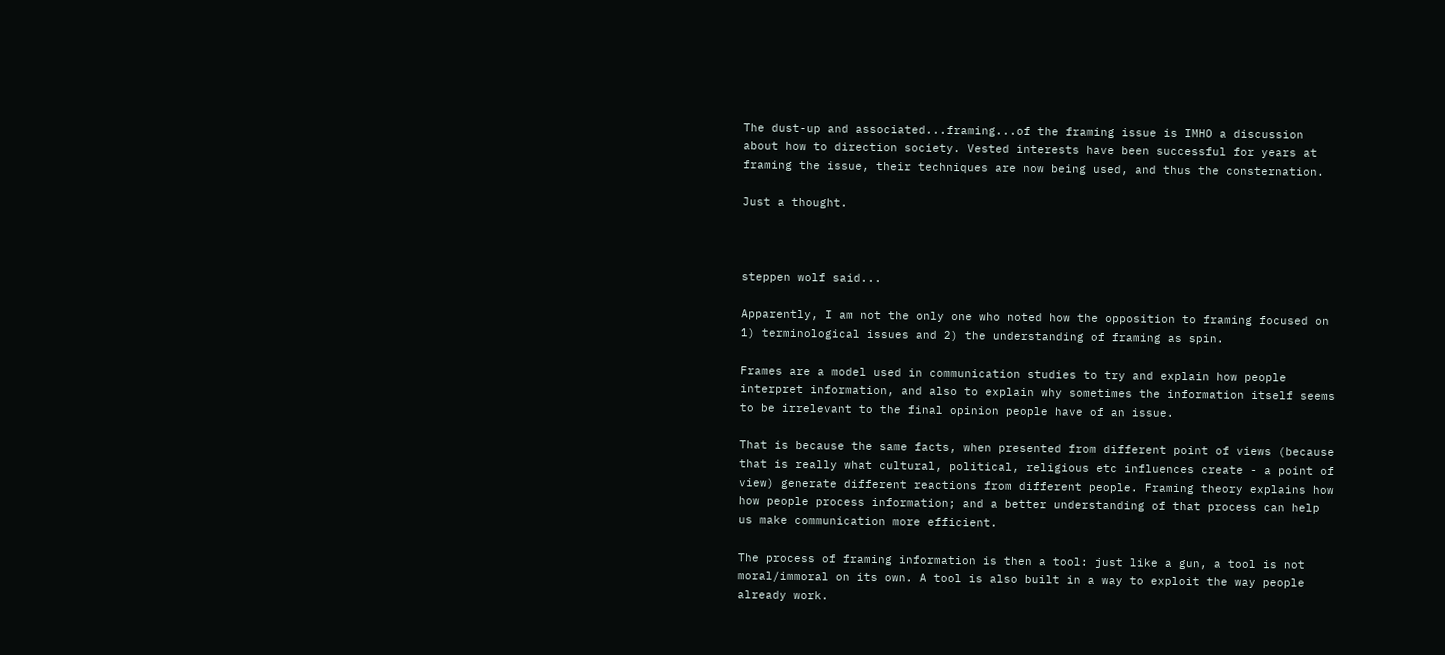The dust-up and associated...framing...of the framing issue is IMHO a discussion about how to direction society. Vested interests have been successful for years at framing the issue, their techniques are now being used, and thus the consternation.

Just a thought.



steppen wolf said...

Apparently, I am not the only one who noted how the opposition to framing focused on 1) terminological issues and 2) the understanding of framing as spin.

Frames are a model used in communication studies to try and explain how people interpret information, and also to explain why sometimes the information itself seems to be irrelevant to the final opinion people have of an issue.

That is because the same facts, when presented from different point of views (because that is really what cultural, political, religious etc influences create - a point of view) generate different reactions from different people. Framing theory explains how how people process information; and a better understanding of that process can help us make communication more efficient.

The process of framing information is then a tool: just like a gun, a tool is not moral/immoral on its own. A tool is also built in a way to exploit the way people already work.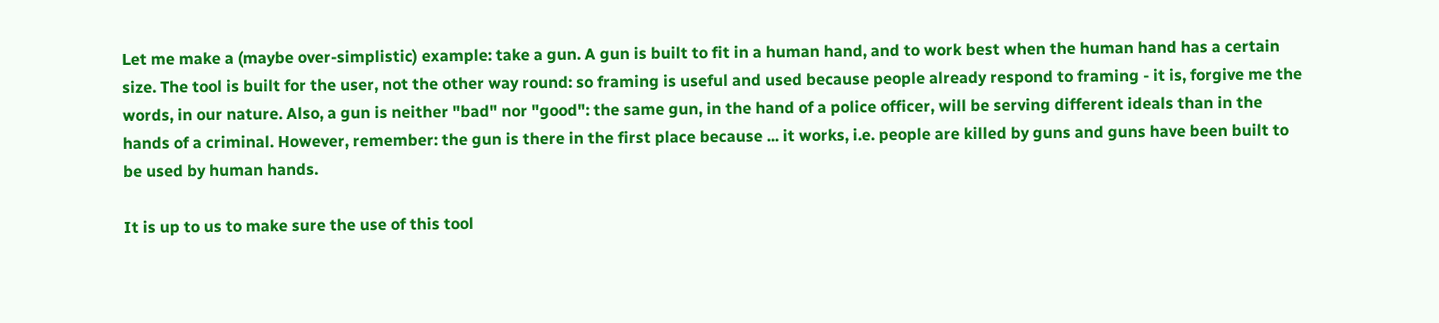Let me make a (maybe over-simplistic) example: take a gun. A gun is built to fit in a human hand, and to work best when the human hand has a certain size. The tool is built for the user, not the other way round: so framing is useful and used because people already respond to framing - it is, forgive me the words, in our nature. Also, a gun is neither "bad" nor "good": the same gun, in the hand of a police officer, will be serving different ideals than in the hands of a criminal. However, remember: the gun is there in the first place because ... it works, i.e. people are killed by guns and guns have been built to be used by human hands.

It is up to us to make sure the use of this tool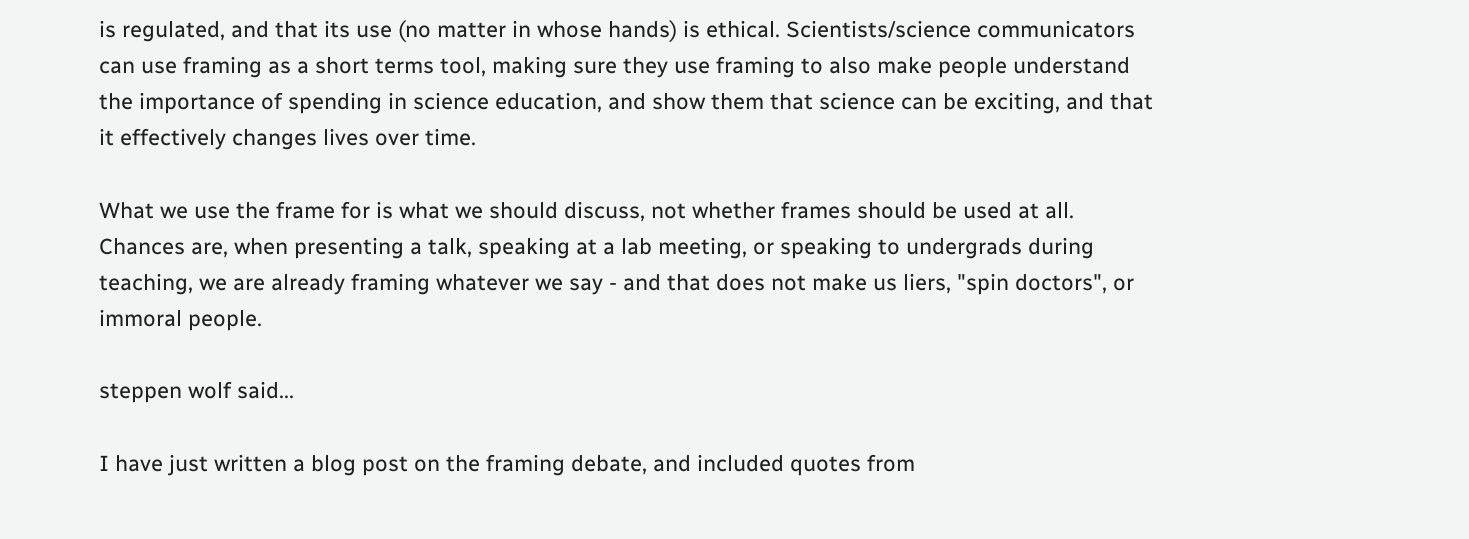is regulated, and that its use (no matter in whose hands) is ethical. Scientists/science communicators can use framing as a short terms tool, making sure they use framing to also make people understand the importance of spending in science education, and show them that science can be exciting, and that it effectively changes lives over time.

What we use the frame for is what we should discuss, not whether frames should be used at all. Chances are, when presenting a talk, speaking at a lab meeting, or speaking to undergrads during teaching, we are already framing whatever we say - and that does not make us liers, "spin doctors", or immoral people.

steppen wolf said...

I have just written a blog post on the framing debate, and included quotes from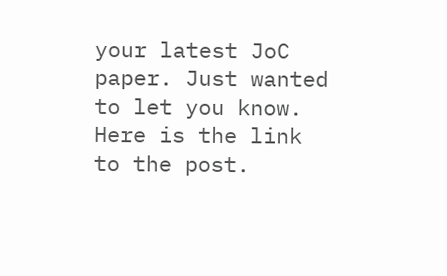your latest JoC paper. Just wanted to let you know.
Here is the link to the post.